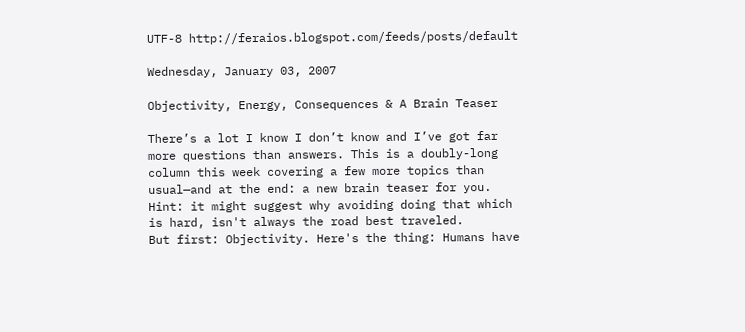UTF-8 http://feraios.blogspot.com/feeds/posts/default

Wednesday, January 03, 2007

Objectivity, Energy, Consequences & A Brain Teaser

There’s a lot I know I don’t know and I’ve got far more questions than answers. This is a doubly-long column this week covering a few more topics than usual—and at the end: a new brain teaser for you. Hint: it might suggest why avoiding doing that which is hard, isn't always the road best traveled.
But first: Objectivity. Here's the thing: Humans have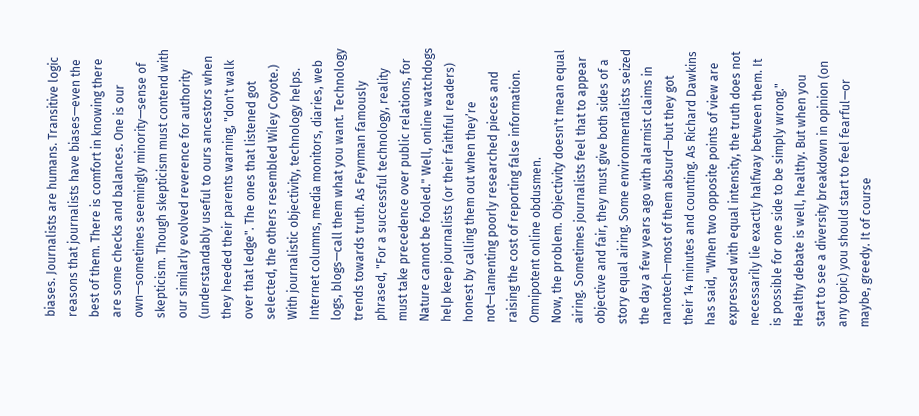biases. Journalists are humans. Transitive logic reasons that journalists have biases—even the best of them. There is comfort in knowing there are some checks and balances. One is our own—sometimes seemingly minority—sense of skepticism. Though skepticism must contend with our similarly evolved reverence for authority (understandably useful to ours ancestors when they heeded their parents warning, "don't walk over that ledge". The ones that listened got selected, the others resembled Wiley Coyote.)
With journalistic objectivity, technology helps. Internet columns, media monitors, diaries, web logs, blogs—call them what you want. Technology trends towards truth. As Feynman famously phrased, "For a successful technology, reality must take precedence over public relations, for Nature cannot be fooled." Well, online watchdogs help keep journalists (or their faithful readers) honest by calling them out when they’re not—lamenting poorly researched pieces and raising the cost of reporting false information. Omnipotent online obdusmen.
Now, the problem. Objectivity doesn't mean equal airing. Sometimes journalists feel that to appear objective and fair, they must give both sides of a story equal airing. Some environmentalists seized the day a few years ago with alarmist claims in nanotech—most of them absurd—but they got their 14 minutes and counting. As Richard Dawkins has said, "When two opposite points of view are expressed with equal intensity, the truth does not necessarily lie exactly halfway between them. It is possible for one side to be simply wrong."
Healthy debate is well, healthy. But when you start to see a diversity breakdown in opinion (on any topic) you should start to feel fearful—or maybe, greedy. It of course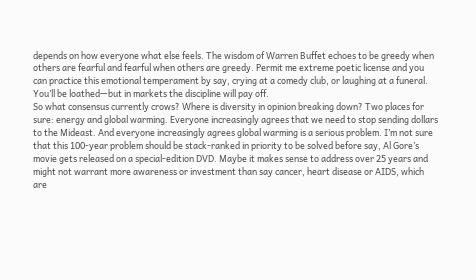depends on how everyone what else feels. The wisdom of Warren Buffet echoes to be greedy when others are fearful and fearful when others are greedy. Permit me extreme poetic license and you can practice this emotional temperament by say, crying at a comedy club, or laughing at a funeral. You’ll be loathed—but in markets the discipline will pay off.
So what consensus currently crows? Where is diversity in opinion breaking down? Two places for sure: energy and global warming. Everyone increasingly agrees that we need to stop sending dollars to the Mideast. And everyone increasingly agrees global warming is a serious problem. I’m not sure that this 100-year problem should be stack-ranked in priority to be solved before say, Al Gore’s movie gets released on a special-edition DVD. Maybe it makes sense to address over 25 years and might not warrant more awareness or investment than say cancer, heart disease or AIDS, which are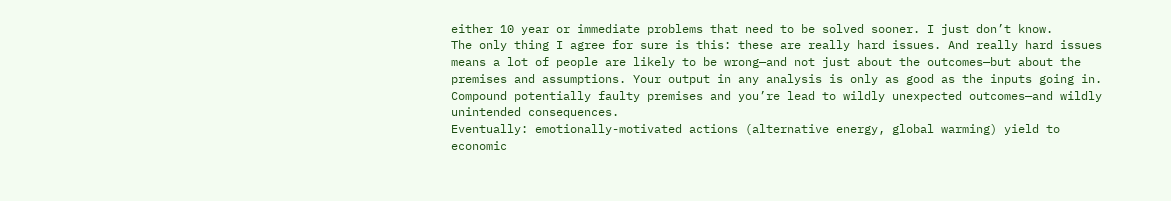either 10 year or immediate problems that need to be solved sooner. I just don’t know.
The only thing I agree for sure is this: these are really hard issues. And really hard issues means a lot of people are likely to be wrong—and not just about the outcomes—but about the premises and assumptions. Your output in any analysis is only as good as the inputs going in. Compound potentially faulty premises and you’re lead to wildly unexpected outcomes—and wildly unintended consequences.
Eventually: emotionally-motivated actions (alternative energy, global warming) yield to economic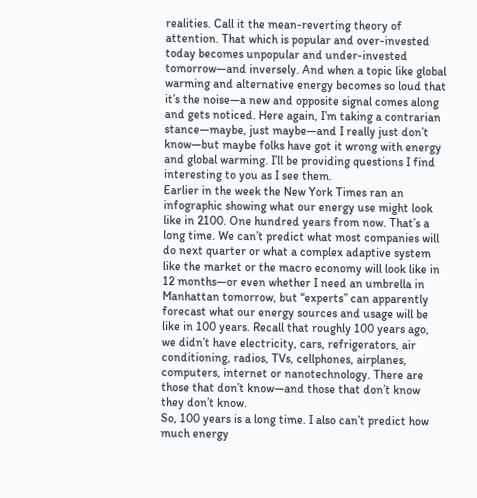realities. Call it the mean-reverting theory of attention. That which is popular and over-invested today becomes unpopular and under-invested tomorrow—and inversely. And when a topic like global warming and alternative energy becomes so loud that it’s the noise—a new and opposite signal comes along and gets noticed. Here again, I’m taking a contrarian stance—maybe, just maybe—and I really just don’t know—but maybe folks have got it wrong with energy and global warming. I’ll be providing questions I find interesting to you as I see them.
Earlier in the week the New York Times ran an infographic showing what our energy use might look like in 2100. One hundred years from now. That’s a long time. We can’t predict what most companies will do next quarter or what a complex adaptive system like the market or the macro economy will look like in 12 months—or even whether I need an umbrella in Manhattan tomorrow, but “experts” can apparently forecast what our energy sources and usage will be like in 100 years. Recall that roughly 100 years ago, we didn’t have electricity, cars, refrigerators, air conditioning, radios, TVs, cellphones, airplanes, computers, internet or nanotechnology. There are those that don’t know—and those that don’t know they don’t know.
So, 100 years is a long time. I also can’t predict how much energy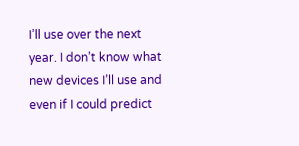I’ll use over the next year. I don’t know what new devices I’ll use and even if I could predict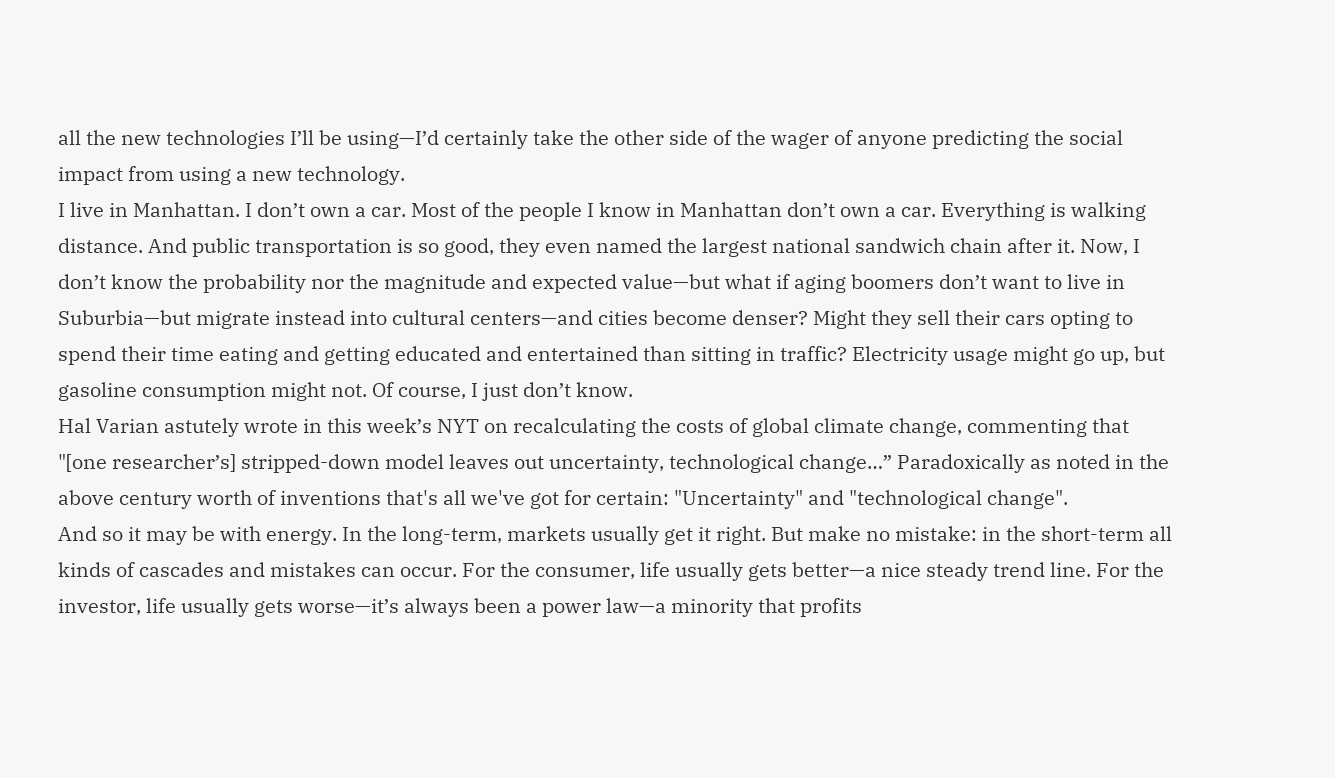all the new technologies I’ll be using—I’d certainly take the other side of the wager of anyone predicting the social impact from using a new technology.
I live in Manhattan. I don’t own a car. Most of the people I know in Manhattan don’t own a car. Everything is walking distance. And public transportation is so good, they even named the largest national sandwich chain after it. Now, I don’t know the probability nor the magnitude and expected value—but what if aging boomers don’t want to live in Suburbia—but migrate instead into cultural centers—and cities become denser? Might they sell their cars opting to spend their time eating and getting educated and entertained than sitting in traffic? Electricity usage might go up, but gasoline consumption might not. Of course, I just don’t know.
Hal Varian astutely wrote in this week’s NYT on recalculating the costs of global climate change, commenting that "[one researcher’s] stripped-down model leaves out uncertainty, technological change…” Paradoxically as noted in the above century worth of inventions that's all we've got for certain: "Uncertainty" and "technological change".
And so it may be with energy. In the long-term, markets usually get it right. But make no mistake: in the short-term all kinds of cascades and mistakes can occur. For the consumer, life usually gets better—a nice steady trend line. For the investor, life usually gets worse—it’s always been a power law—a minority that profits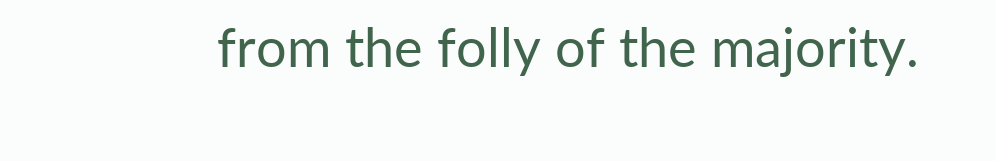from the folly of the majority.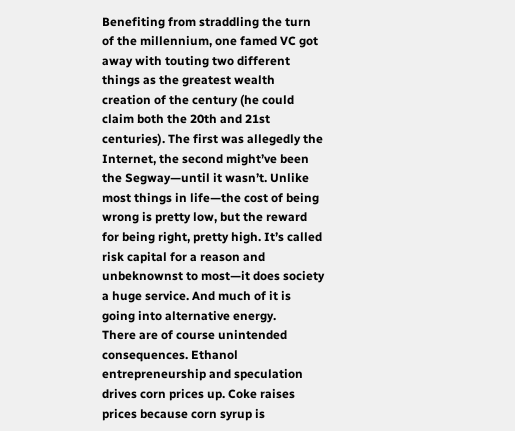Benefiting from straddling the turn of the millennium, one famed VC got away with touting two different things as the greatest wealth creation of the century (he could claim both the 20th and 21st centuries). The first was allegedly the Internet, the second might’ve been the Segway—until it wasn’t. Unlike most things in life—the cost of being wrong is pretty low, but the reward for being right, pretty high. It’s called risk capital for a reason and unbeknownst to most—it does society a huge service. And much of it is going into alternative energy.
There are of course unintended consequences. Ethanol entrepreneurship and speculation drives corn prices up. Coke raises prices because corn syrup is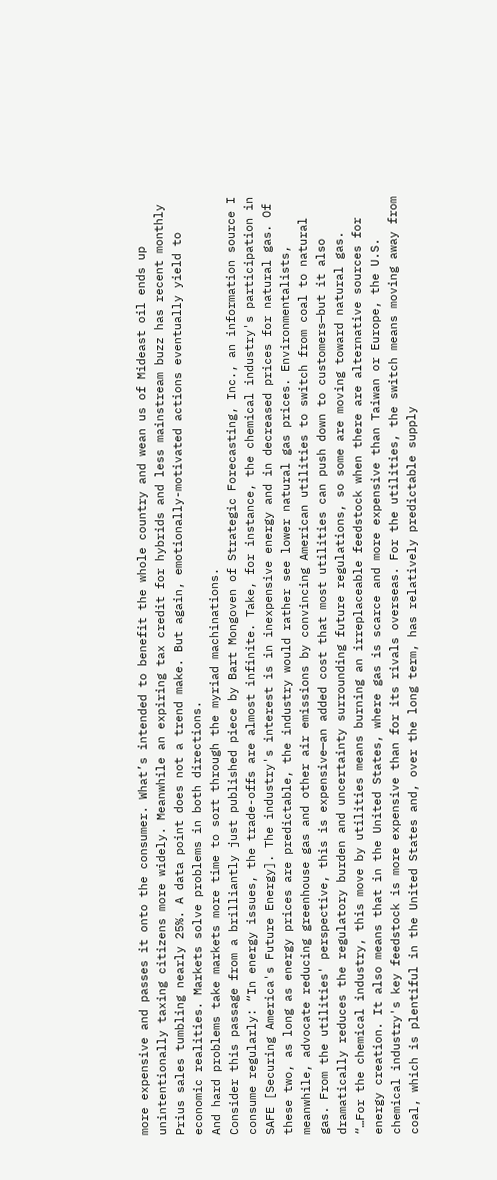more expensive and passes it onto the consumer. What’s intended to benefit the whole country and wean us of Mideast oil ends up unintentionally taxing citizens more widely. Meanwhile an expiring tax credit for hybrids and less mainstream buzz has recent monthly Prius sales tumbling nearly 25%. A data point does not a trend make. But again, emotionally-motivated actions eventually yield to economic realities. Markets solve problems in both directions.
And hard problems take markets more time to sort through the myriad machinations.
Consider this passage from a brilliantly just published piece by Bart Mongoven of Strategic Forecasting, Inc., an information source I consume regularly: “In energy issues, the trade-offs are almost infinite. Take, for instance, the chemical industry's participation in SAFE [Securing America's Future Energy]. The industry's interest is in inexpensive energy and in decreased prices for natural gas. Of these two, as long as energy prices are predictable, the industry would rather see lower natural gas prices. Environmentalists, meanwhile, advocate reducing greenhouse gas and other air emissions by convincing American utilities to switch from coal to natural gas. From the utilities' perspective, this is expensive—an added cost that most utilities can push down to customers—but it also dramatically reduces the regulatory burden and uncertainty surrounding future regulations, so some are moving toward natural gas.
“…For the chemical industry, this move by utilities means burning an irreplaceable feedstock when there are alternative sources for energy creation. It also means that in the United States, where gas is scarce and more expensive than Taiwan or Europe, the U.S. chemical industry's key feedstock is more expensive than for its rivals overseas. For the utilities, the switch means moving away from coal, which is plentiful in the United States and, over the long term, has relatively predictable supply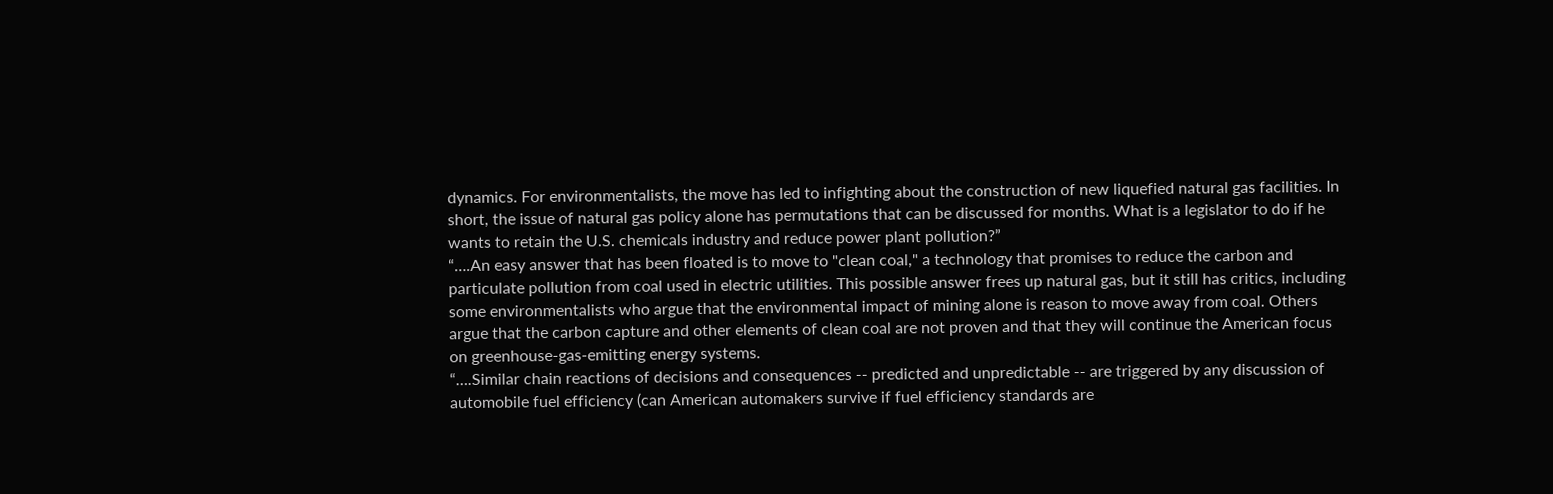dynamics. For environmentalists, the move has led to infighting about the construction of new liquefied natural gas facilities. In short, the issue of natural gas policy alone has permutations that can be discussed for months. What is a legislator to do if he wants to retain the U.S. chemicals industry and reduce power plant pollution?”
“….An easy answer that has been floated is to move to "clean coal," a technology that promises to reduce the carbon and particulate pollution from coal used in electric utilities. This possible answer frees up natural gas, but it still has critics, including some environmentalists who argue that the environmental impact of mining alone is reason to move away from coal. Others argue that the carbon capture and other elements of clean coal are not proven and that they will continue the American focus on greenhouse-gas-emitting energy systems.
“….Similar chain reactions of decisions and consequences -- predicted and unpredictable -- are triggered by any discussion of automobile fuel efficiency (can American automakers survive if fuel efficiency standards are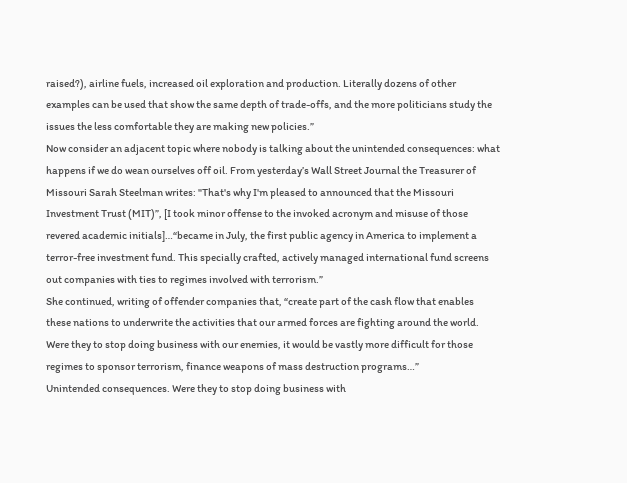raised?), airline fuels, increased oil exploration and production. Literally dozens of other examples can be used that show the same depth of trade-offs, and the more politicians study the issues the less comfortable they are making new policies.”
Now consider an adjacent topic where nobody is talking about the unintended consequences: what happens if we do wean ourselves off oil. From yesterday’s Wall Street Journal the Treasurer of Missouri Sarah Steelman writes: "That's why I'm pleased to announced that the Missouri Investment Trust (MIT)”, [I took minor offense to the invoked acronym and misuse of those revered academic initials]…“became in July, the first public agency in America to implement a terror-free investment fund. This specially crafted, actively managed international fund screens out companies with ties to regimes involved with terrorism.”
She continued, writing of offender companies that, “create part of the cash flow that enables these nations to underwrite the activities that our armed forces are fighting around the world. Were they to stop doing business with our enemies, it would be vastly more difficult for those regimes to sponsor terrorism, finance weapons of mass destruction programs…”
Unintended consequences. Were they to stop doing business with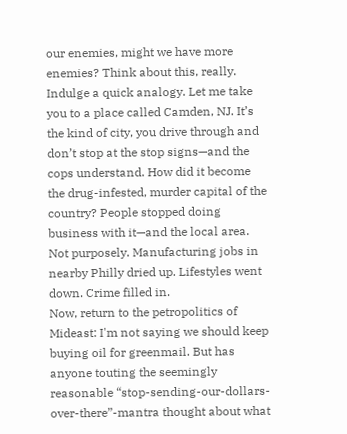our enemies, might we have more enemies? Think about this, really.
Indulge a quick analogy. Let me take you to a place called Camden, NJ. It’s the kind of city, you drive through and don’t stop at the stop signs—and the cops understand. How did it become the drug-infested, murder capital of the country? People stopped doing business with it—and the local area. Not purposely. Manufacturing jobs in nearby Philly dried up. Lifestyles went down. Crime filled in.
Now, return to the petropolitics of Mideast: I'm not saying we should keep buying oil for greenmail. But has anyone touting the seemingly reasonable “stop-sending-our-dollars-over-there”-mantra thought about what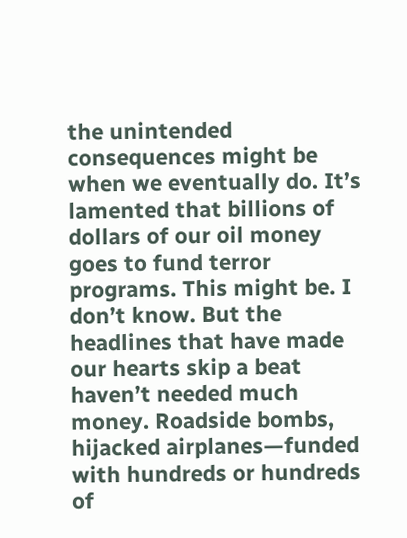the unintended consequences might be when we eventually do. It’s lamented that billions of dollars of our oil money goes to fund terror programs. This might be. I don’t know. But the headlines that have made our hearts skip a beat haven’t needed much money. Roadside bombs, hijacked airplanes—funded with hundreds or hundreds of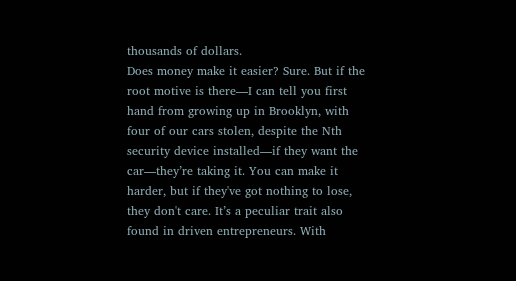thousands of dollars.
Does money make it easier? Sure. But if the root motive is there—I can tell you first hand from growing up in Brooklyn, with four of our cars stolen, despite the Nth security device installed—if they want the car—they’re taking it. You can make it harder, but if they've got nothing to lose, they don't care. It’s a peculiar trait also found in driven entrepreneurs. With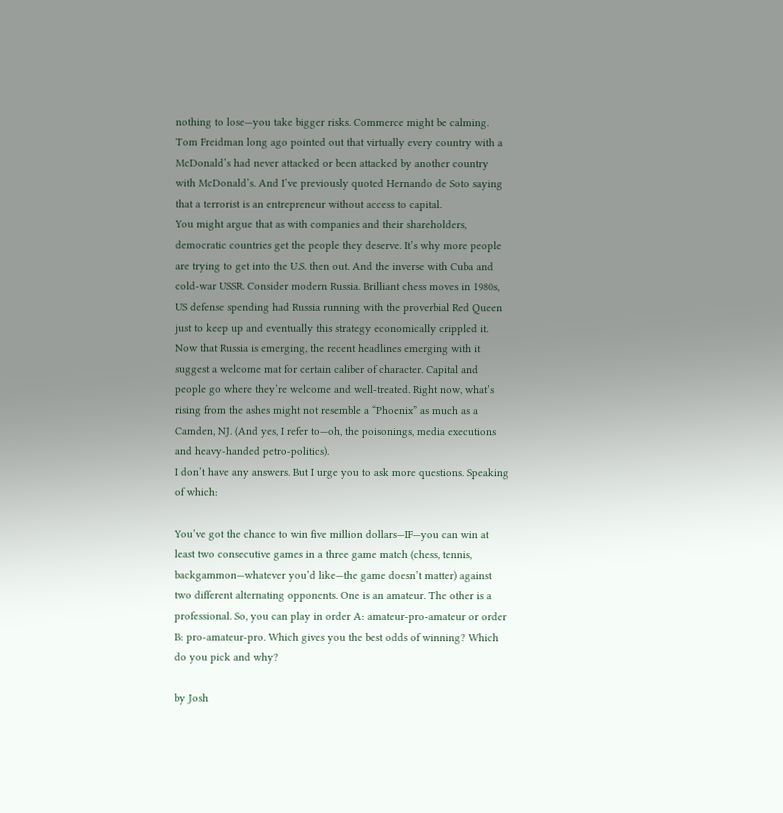nothing to lose—you take bigger risks. Commerce might be calming. Tom Freidman long ago pointed out that virtually every country with a McDonald’s had never attacked or been attacked by another country with McDonald’s. And I’ve previously quoted Hernando de Soto saying that a terrorist is an entrepreneur without access to capital.
You might argue that as with companies and their shareholders, democratic countries get the people they deserve. It’s why more people are trying to get into the U.S. then out. And the inverse with Cuba and cold-war USSR. Consider modern Russia. Brilliant chess moves in 1980s, US defense spending had Russia running with the proverbial Red Queen just to keep up and eventually this strategy economically crippled it. Now that Russia is emerging, the recent headlines emerging with it suggest a welcome mat for certain caliber of character. Capital and people go where they’re welcome and well-treated. Right now, what’s rising from the ashes might not resemble a “Phoenix” as much as a Camden, NJ. (And yes, I refer to—oh, the poisonings, media executions and heavy-handed petro-politics).
I don’t have any answers. But I urge you to ask more questions. Speaking of which:

You’ve got the chance to win five million dollars—IF—you can win at least two consecutive games in a three game match (chess, tennis, backgammon—whatever you’d like—the game doesn’t matter) against two different alternating opponents. One is an amateur. The other is a professional. So, you can play in order A: amateur-pro-amateur or order B: pro-amateur-pro. Which gives you the best odds of winning? Which do you pick and why?

by Josh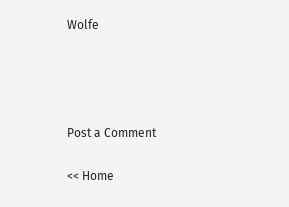Wolfe




Post a Comment

<< Home